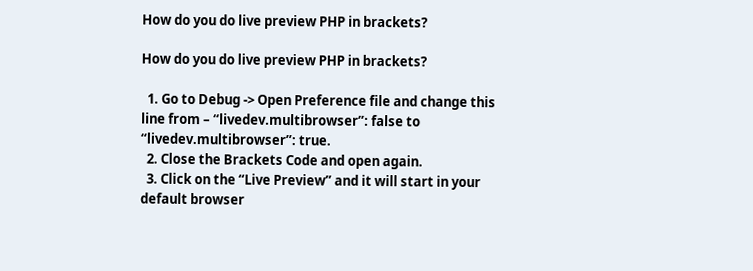How do you do live preview PHP in brackets?

How do you do live preview PHP in brackets?

  1. Go to Debug -> Open Preference file and change this line from – “livedev.multibrowser”: false to “livedev.multibrowser”: true.
  2. Close the Brackets Code and open again.
  3. Click on the “Live Preview” and it will start in your default browser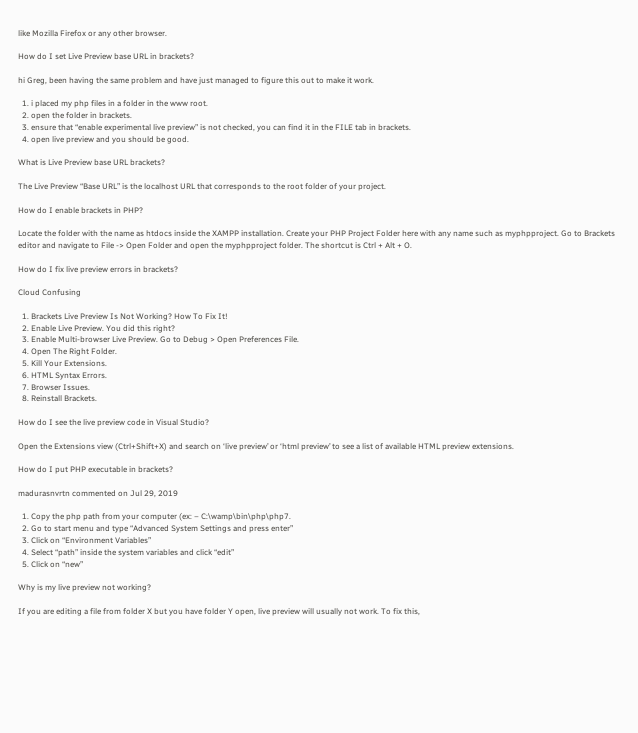like Mozilla Firefox or any other browser.

How do I set Live Preview base URL in brackets?

hi Greg, been having the same problem and have just managed to figure this out to make it work.

  1. i placed my php files in a folder in the www root.
  2. open the folder in brackets.
  3. ensure that “enable experimental live preview” is not checked, you can find it in the FILE tab in brackets.
  4. open live preview and you should be good.

What is Live Preview base URL brackets?

The Live Preview “Base URL” is the localhost URL that corresponds to the root folder of your project.

How do I enable brackets in PHP?

Locate the folder with the name as htdocs inside the XAMPP installation. Create your PHP Project Folder here with any name such as myphpproject. Go to Brackets editor and navigate to File -> Open Folder and open the myphpproject folder. The shortcut is Ctrl + Alt + O.

How do I fix live preview errors in brackets?

Cloud Confusing

  1. Brackets Live Preview Is Not Working? How To Fix It!
  2. Enable Live Preview. You did this right?
  3. Enable Multi-browser Live Preview. Go to Debug > Open Preferences File.
  4. Open The Right Folder.
  5. Kill Your Extensions.
  6. HTML Syntax Errors.
  7. Browser Issues.
  8. Reinstall Brackets.

How do I see the live preview code in Visual Studio?

Open the Extensions view (Ctrl+Shift+X) and search on ‘live preview’ or ‘html preview’ to see a list of available HTML preview extensions.

How do I put PHP executable in brackets?

madurasnvrtn commented on Jul 29, 2019

  1. Copy the php path from your computer (ex: – C:\wamp\bin\php\php7.
  2. Go to start menu and type “Advanced System Settings and press enter”
  3. Click on “Environment Variables”
  4. Select “path” inside the system variables and click “edit”
  5. Click on “new”

Why is my live preview not working?

If you are editing a file from folder X but you have folder Y open, live preview will usually not work. To fix this,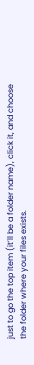just to go the top item (it’ll be a folder name), click it, and choose the folder where your files exists.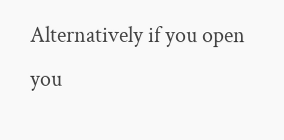Alternatively if you open you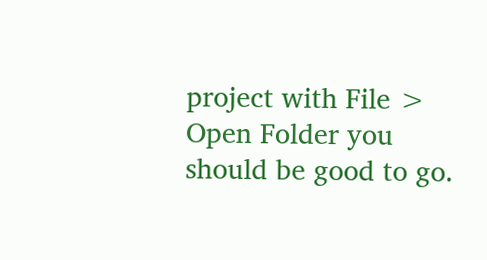project with File > Open Folder you should be good to go.